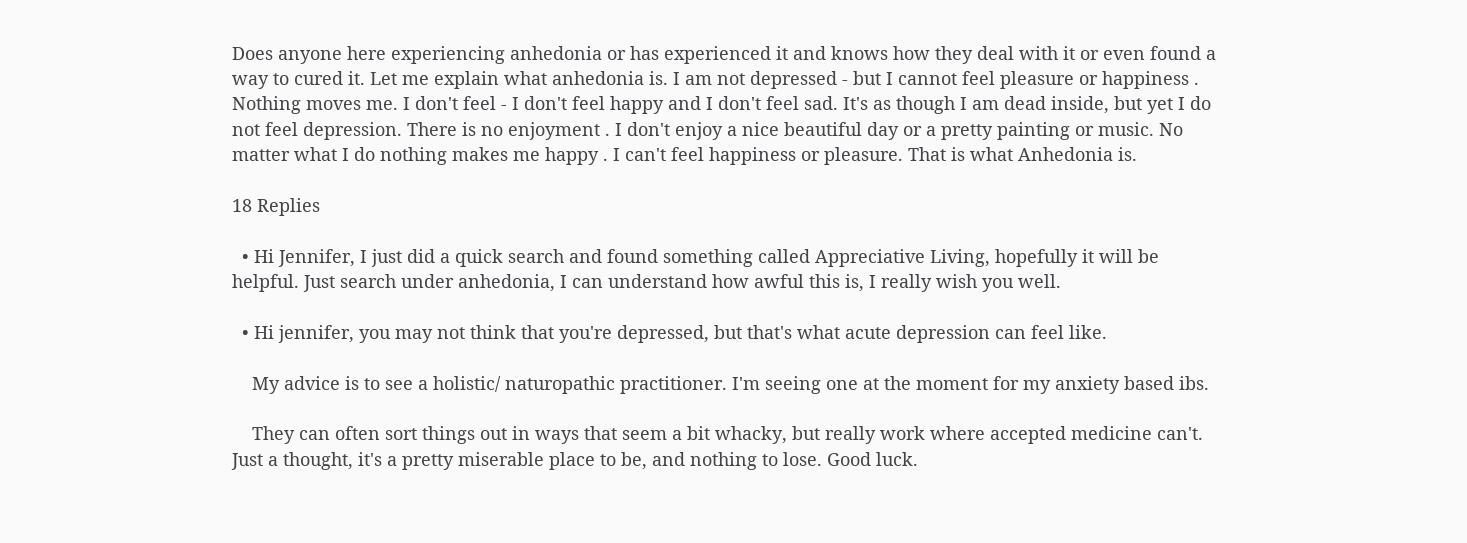Does anyone here experiencing anhedonia or has experienced it and knows how they deal with it or even found a way to cured it. Let me explain what anhedonia is. I am not depressed - but I cannot feel pleasure or happiness . Nothing moves me. I don't feel - I don't feel happy and I don't feel sad. It's as though I am dead inside, but yet I do not feel depression. There is no enjoyment . I don't enjoy a nice beautiful day or a pretty painting or music. No matter what I do nothing makes me happy . I can't feel happiness or pleasure. That is what Anhedonia is.

18 Replies

  • Hi Jennifer, I just did a quick search and found something called Appreciative Living, hopefully it will be helpful. Just search under anhedonia, I can understand how awful this is, I really wish you well.

  • Hi jennifer, you may not think that you're depressed, but that's what acute depression can feel like.

    My advice is to see a holistic/ naturopathic practitioner. I'm seeing one at the moment for my anxiety based ibs.

    They can often sort things out in ways that seem a bit whacky, but really work where accepted medicine can't. Just a thought, it's a pretty miserable place to be, and nothing to lose. Good luck.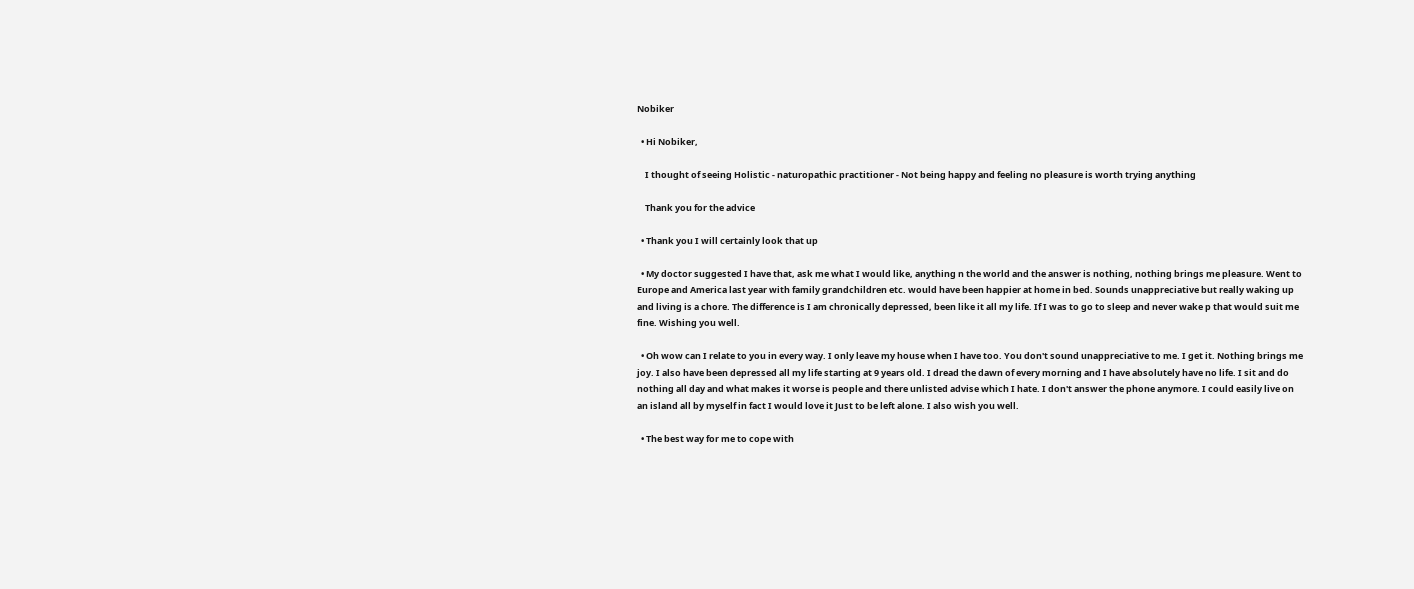Nobiker

  • Hi Nobiker,

    I thought of seeing Holistic - naturopathic practitioner - Not being happy and feeling no pleasure is worth trying anything

    Thank you for the advice

  • Thank you I will certainly look that up

  • My doctor suggested I have that, ask me what I would like, anything n the world and the answer is nothing, nothing brings me pleasure. Went to Europe and America last year with family grandchildren etc. would have been happier at home in bed. Sounds unappreciative but really waking up and living is a chore. The difference is I am chronically depressed, been like it all my life. If I was to go to sleep and never wake p that would suit me fine. Wishing you well.

  • Oh wow can I relate to you in every way. I only leave my house when I have too. You don't sound unappreciative to me. I get it. Nothing brings me joy. I also have been depressed all my life starting at 9 years old. I dread the dawn of every morning and I have absolutely have no life. I sit and do nothing all day and what makes it worse is people and there unlisted advise which I hate. I don't answer the phone anymore. I could easily live on an island all by myself in fact I would love it Just to be left alone. I also wish you well.

  • The best way for me to cope with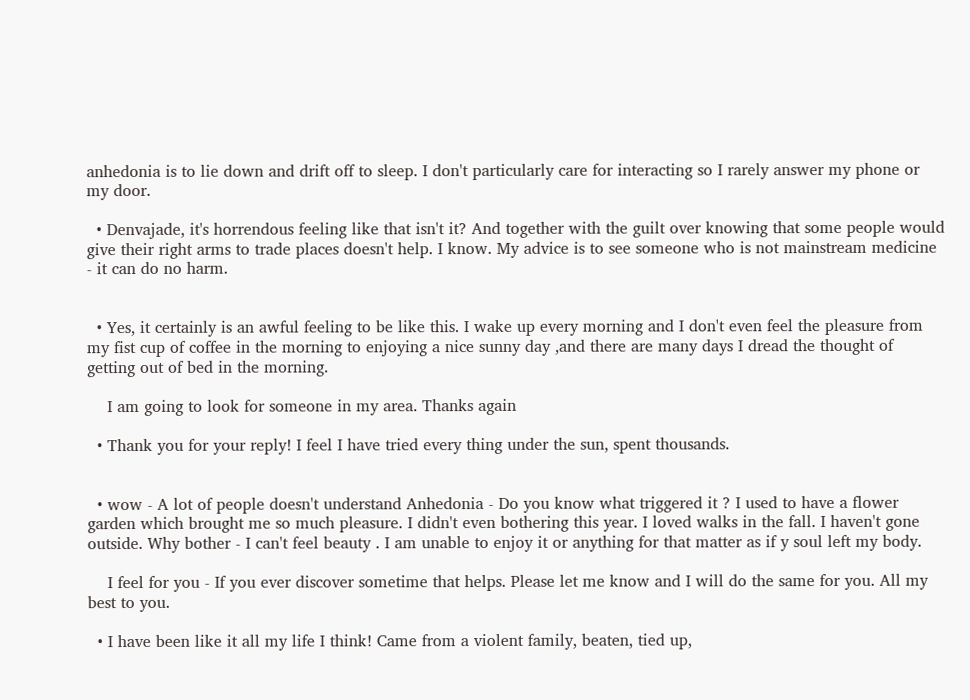anhedonia is to lie down and drift off to sleep. I don't particularly care for interacting so I rarely answer my phone or my door.

  • Denvajade, it's horrendous feeling like that isn't it? And together with the guilt over knowing that some people would give their right arms to trade places doesn't help. I know. My advice is to see someone who is not mainstream medicine - it can do no harm.


  • Yes, it certainly is an awful feeling to be like this. I wake up every morning and I don't even feel the pleasure from my fist cup of coffee in the morning to enjoying a nice sunny day ,and there are many days I dread the thought of getting out of bed in the morning.

    I am going to look for someone in my area. Thanks again

  • Thank you for your reply! I feel I have tried every thing under the sun, spent thousands.


  • wow - A lot of people doesn't understand Anhedonia - Do you know what triggered it ? I used to have a flower garden which brought me so much pleasure. I didn't even bothering this year. I loved walks in the fall. I haven't gone outside. Why bother - I can't feel beauty . I am unable to enjoy it or anything for that matter as if y soul left my body.

    I feel for you - If you ever discover sometime that helps. Please let me know and I will do the same for you. All my best to you.

  • I have been like it all my life I think! Came from a violent family, beaten, tied up,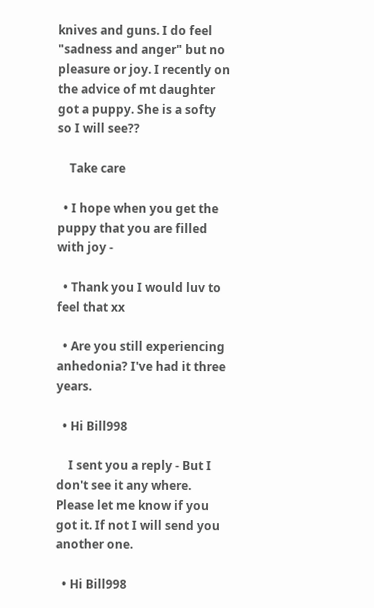knives and guns. I do feel "sadness and anger" but no pleasure or joy. I recently on the advice of mt daughter got a puppy. She is a softy so I will see??

    Take care

  • I hope when you get the puppy that you are filled with joy -

  • Thank you I would luv to feel that xx

  • Are you still experiencing anhedonia? I've had it three years.

  • Hi Bill998

    I sent you a reply - But I don't see it any where. Please let me know if you got it. If not I will send you another one.

  • Hi Bill998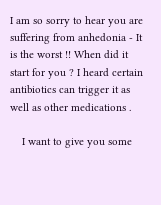I am so sorry to hear you are suffering from anhedonia - It is the worst !! When did it start for you ? I heard certain antibiotics can trigger it as well as other medications .

    I want to give you some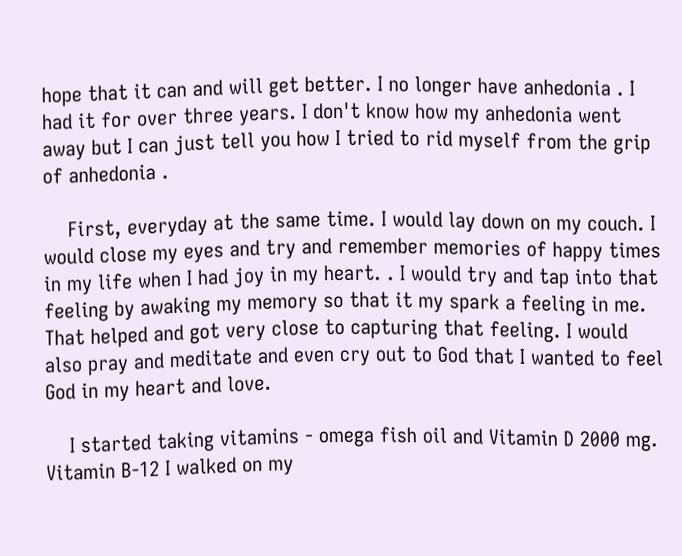hope that it can and will get better. I no longer have anhedonia . I had it for over three years. I don't know how my anhedonia went away but I can just tell you how I tried to rid myself from the grip of anhedonia .

    First, everyday at the same time. I would lay down on my couch. I would close my eyes and try and remember memories of happy times in my life when I had joy in my heart. . I would try and tap into that feeling by awaking my memory so that it my spark a feeling in me. That helped and got very close to capturing that feeling. I would also pray and meditate and even cry out to God that I wanted to feel God in my heart and love.

    I started taking vitamins - omega fish oil and Vitamin D 2000 mg. Vitamin B-12 I walked on my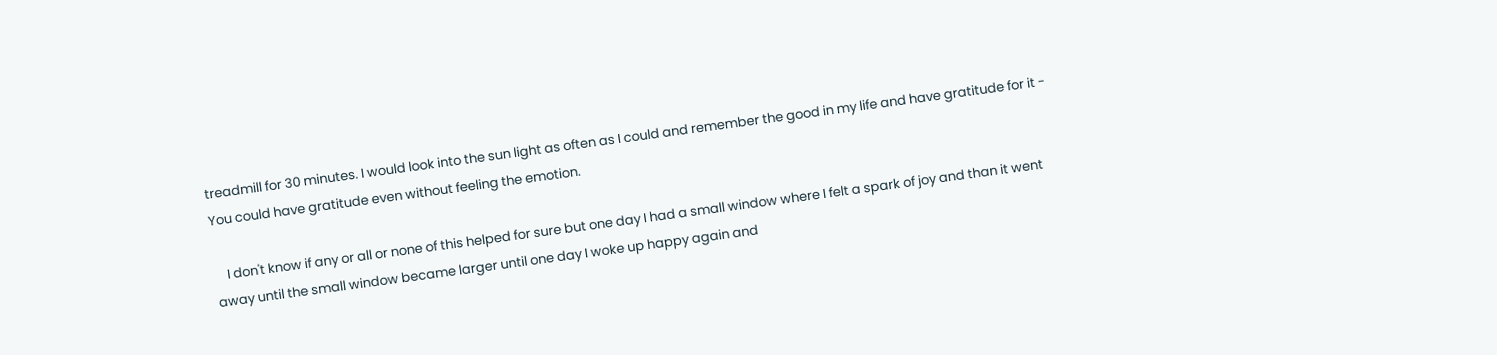treadmill for 30 minutes. I would look into the sun light as often as I could and remember the good in my life and have gratitude for it - You could have gratitude even without feeling the emotion.

    I don't know if any or all or none of this helped for sure but one day I had a small window where I felt a spark of joy and than it went away until the small window became larger until one day I woke up happy again and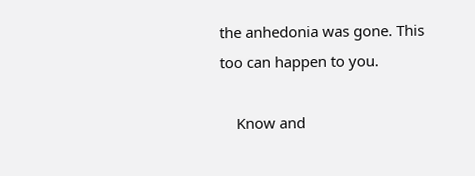the anhedonia was gone. This too can happen to you.

    Know and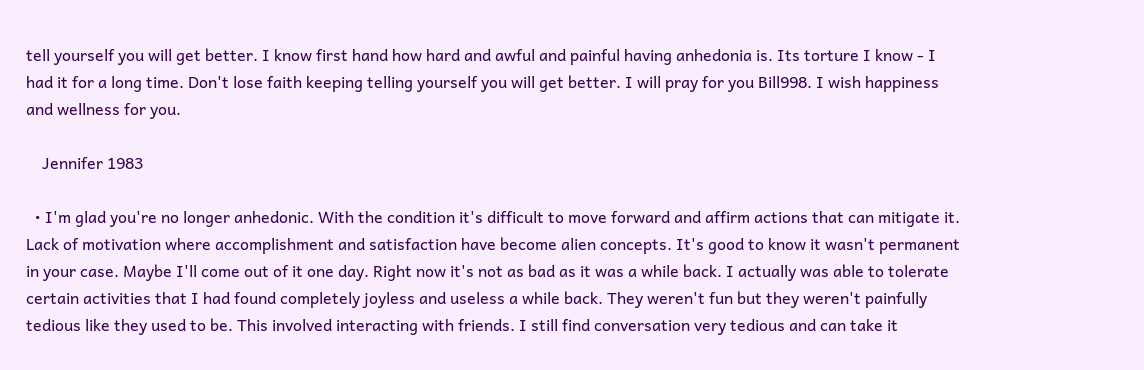tell yourself you will get better. I know first hand how hard and awful and painful having anhedonia is. Its torture I know - I had it for a long time. Don't lose faith keeping telling yourself you will get better. I will pray for you Bill998. I wish happiness and wellness for you.

    Jennifer 1983

  • I'm glad you're no longer anhedonic. With the condition it's difficult to move forward and affirm actions that can mitigate it. Lack of motivation where accomplishment and satisfaction have become alien concepts. It's good to know it wasn't permanent in your case. Maybe I'll come out of it one day. Right now it's not as bad as it was a while back. I actually was able to tolerate certain activities that I had found completely joyless and useless a while back. They weren't fun but they weren't painfully tedious like they used to be. This involved interacting with friends. I still find conversation very tedious and can take it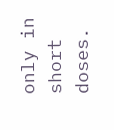only in short doses.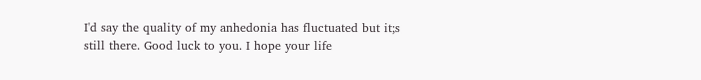I'd say the quality of my anhedonia has fluctuated but it;s still there. Good luck to you. I hope your life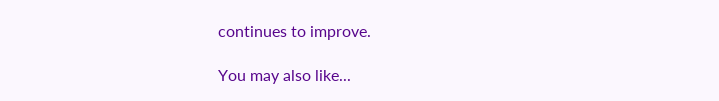continues to improve.

You may also like...